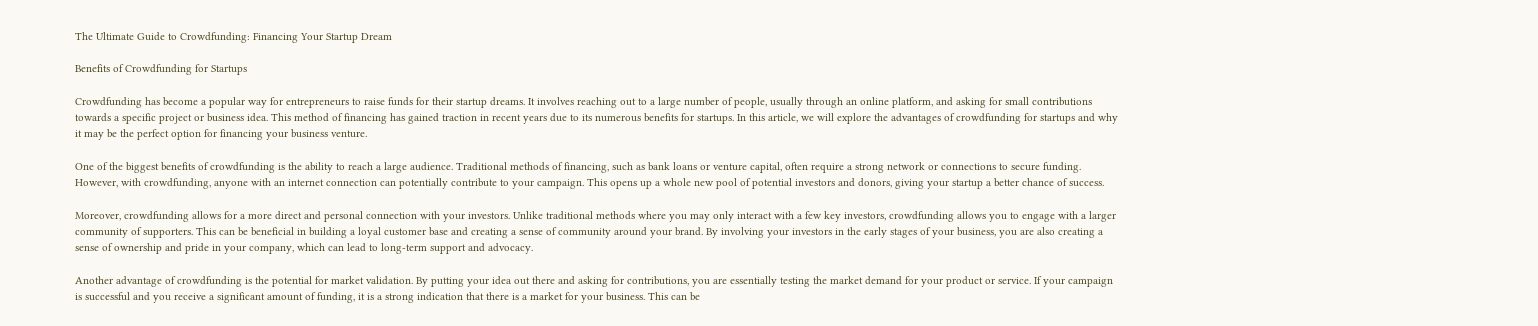The Ultimate Guide to Crowdfunding: Financing Your Startup Dream

Benefits of Crowdfunding for Startups

Crowdfunding has become a popular way for entrepreneurs to raise funds for their startup dreams. It involves reaching out to a large number of people, usually through an online platform, and asking for small contributions towards a specific project or business idea. This method of financing has gained traction in recent years due to its numerous benefits for startups. In this article, we will explore the advantages of crowdfunding for startups and why it may be the perfect option for financing your business venture.

One of the biggest benefits of crowdfunding is the ability to reach a large audience. Traditional methods of financing, such as bank loans or venture capital, often require a strong network or connections to secure funding. However, with crowdfunding, anyone with an internet connection can potentially contribute to your campaign. This opens up a whole new pool of potential investors and donors, giving your startup a better chance of success.

Moreover, crowdfunding allows for a more direct and personal connection with your investors. Unlike traditional methods where you may only interact with a few key investors, crowdfunding allows you to engage with a larger community of supporters. This can be beneficial in building a loyal customer base and creating a sense of community around your brand. By involving your investors in the early stages of your business, you are also creating a sense of ownership and pride in your company, which can lead to long-term support and advocacy.

Another advantage of crowdfunding is the potential for market validation. By putting your idea out there and asking for contributions, you are essentially testing the market demand for your product or service. If your campaign is successful and you receive a significant amount of funding, it is a strong indication that there is a market for your business. This can be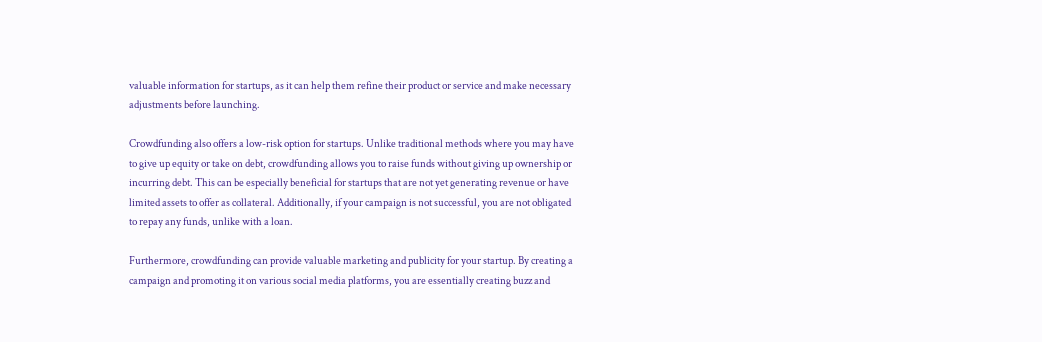valuable information for startups, as it can help them refine their product or service and make necessary adjustments before launching.

Crowdfunding also offers a low-risk option for startups. Unlike traditional methods where you may have to give up equity or take on debt, crowdfunding allows you to raise funds without giving up ownership or incurring debt. This can be especially beneficial for startups that are not yet generating revenue or have limited assets to offer as collateral. Additionally, if your campaign is not successful, you are not obligated to repay any funds, unlike with a loan.

Furthermore, crowdfunding can provide valuable marketing and publicity for your startup. By creating a campaign and promoting it on various social media platforms, you are essentially creating buzz and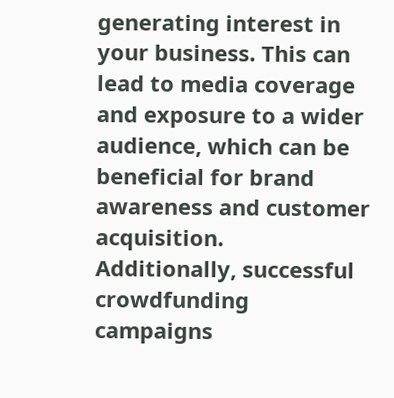generating interest in your business. This can lead to media coverage and exposure to a wider audience, which can be beneficial for brand awareness and customer acquisition. Additionally, successful crowdfunding campaigns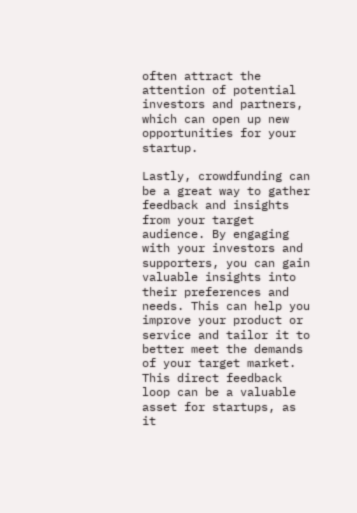often attract the attention of potential investors and partners, which can open up new opportunities for your startup.

Lastly, crowdfunding can be a great way to gather feedback and insights from your target audience. By engaging with your investors and supporters, you can gain valuable insights into their preferences and needs. This can help you improve your product or service and tailor it to better meet the demands of your target market. This direct feedback loop can be a valuable asset for startups, as it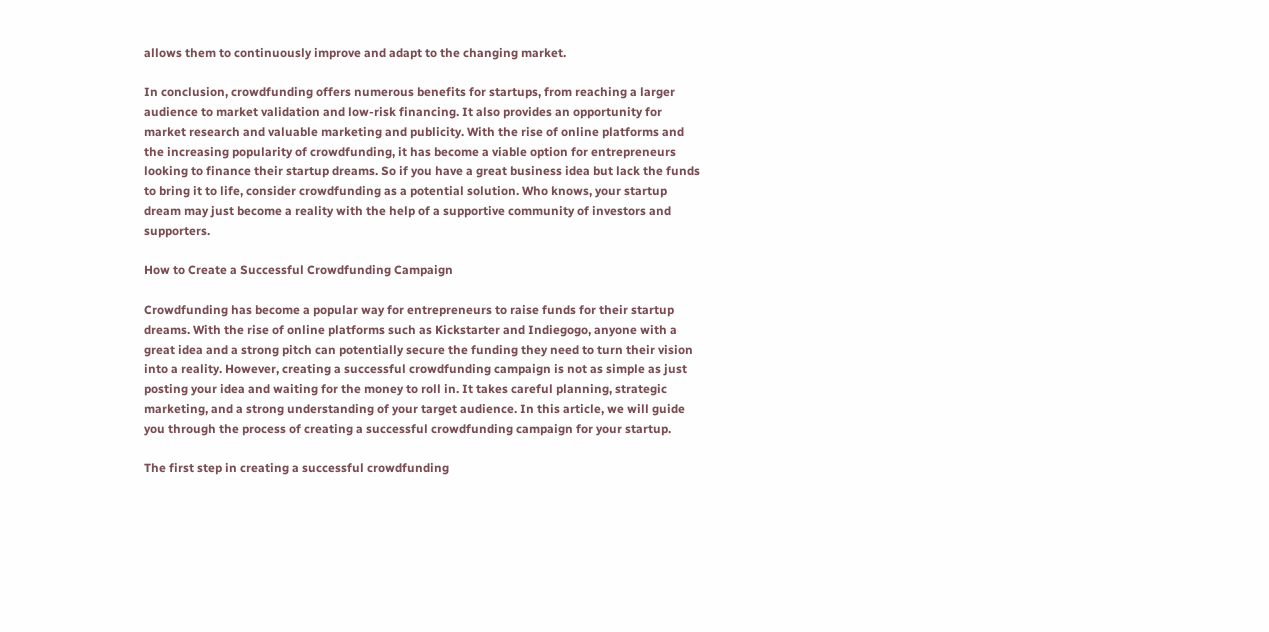allows them to continuously improve and adapt to the changing market.

In conclusion, crowdfunding offers numerous benefits for startups, from reaching a larger audience to market validation and low-risk financing. It also provides an opportunity for market research and valuable marketing and publicity. With the rise of online platforms and the increasing popularity of crowdfunding, it has become a viable option for entrepreneurs looking to finance their startup dreams. So if you have a great business idea but lack the funds to bring it to life, consider crowdfunding as a potential solution. Who knows, your startup dream may just become a reality with the help of a supportive community of investors and supporters.

How to Create a Successful Crowdfunding Campaign

Crowdfunding has become a popular way for entrepreneurs to raise funds for their startup dreams. With the rise of online platforms such as Kickstarter and Indiegogo, anyone with a great idea and a strong pitch can potentially secure the funding they need to turn their vision into a reality. However, creating a successful crowdfunding campaign is not as simple as just posting your idea and waiting for the money to roll in. It takes careful planning, strategic marketing, and a strong understanding of your target audience. In this article, we will guide you through the process of creating a successful crowdfunding campaign for your startup.

The first step in creating a successful crowdfunding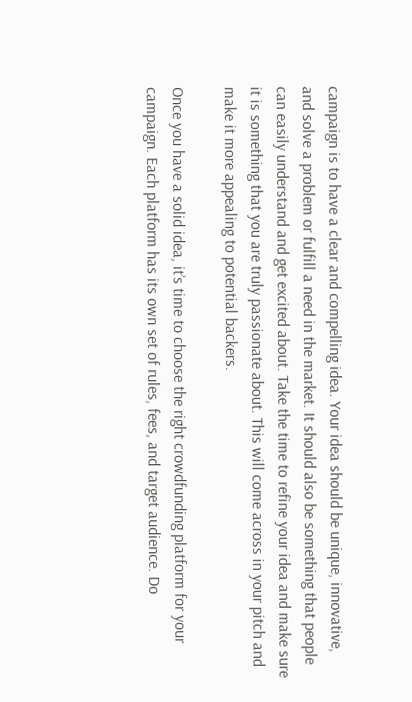campaign is to have a clear and compelling idea. Your idea should be unique, innovative, and solve a problem or fulfill a need in the market. It should also be something that people can easily understand and get excited about. Take the time to refine your idea and make sure it is something that you are truly passionate about. This will come across in your pitch and make it more appealing to potential backers.

Once you have a solid idea, it’s time to choose the right crowdfunding platform for your campaign. Each platform has its own set of rules, fees, and target audience. Do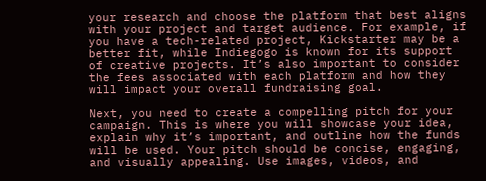your research and choose the platform that best aligns with your project and target audience. For example, if you have a tech-related project, Kickstarter may be a better fit, while Indiegogo is known for its support of creative projects. It’s also important to consider the fees associated with each platform and how they will impact your overall fundraising goal.

Next, you need to create a compelling pitch for your campaign. This is where you will showcase your idea, explain why it’s important, and outline how the funds will be used. Your pitch should be concise, engaging, and visually appealing. Use images, videos, and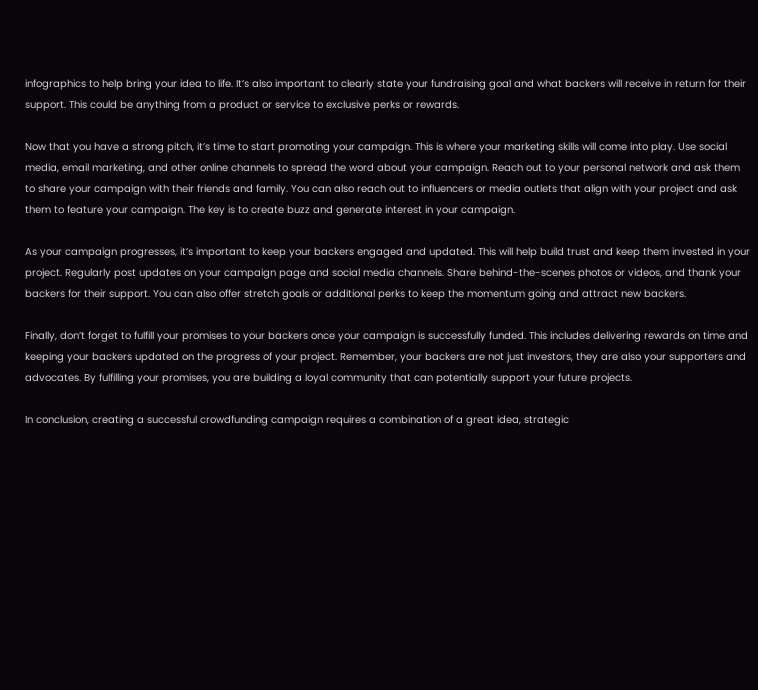infographics to help bring your idea to life. It’s also important to clearly state your fundraising goal and what backers will receive in return for their support. This could be anything from a product or service to exclusive perks or rewards.

Now that you have a strong pitch, it’s time to start promoting your campaign. This is where your marketing skills will come into play. Use social media, email marketing, and other online channels to spread the word about your campaign. Reach out to your personal network and ask them to share your campaign with their friends and family. You can also reach out to influencers or media outlets that align with your project and ask them to feature your campaign. The key is to create buzz and generate interest in your campaign.

As your campaign progresses, it’s important to keep your backers engaged and updated. This will help build trust and keep them invested in your project. Regularly post updates on your campaign page and social media channels. Share behind-the-scenes photos or videos, and thank your backers for their support. You can also offer stretch goals or additional perks to keep the momentum going and attract new backers.

Finally, don’t forget to fulfill your promises to your backers once your campaign is successfully funded. This includes delivering rewards on time and keeping your backers updated on the progress of your project. Remember, your backers are not just investors, they are also your supporters and advocates. By fulfilling your promises, you are building a loyal community that can potentially support your future projects.

In conclusion, creating a successful crowdfunding campaign requires a combination of a great idea, strategic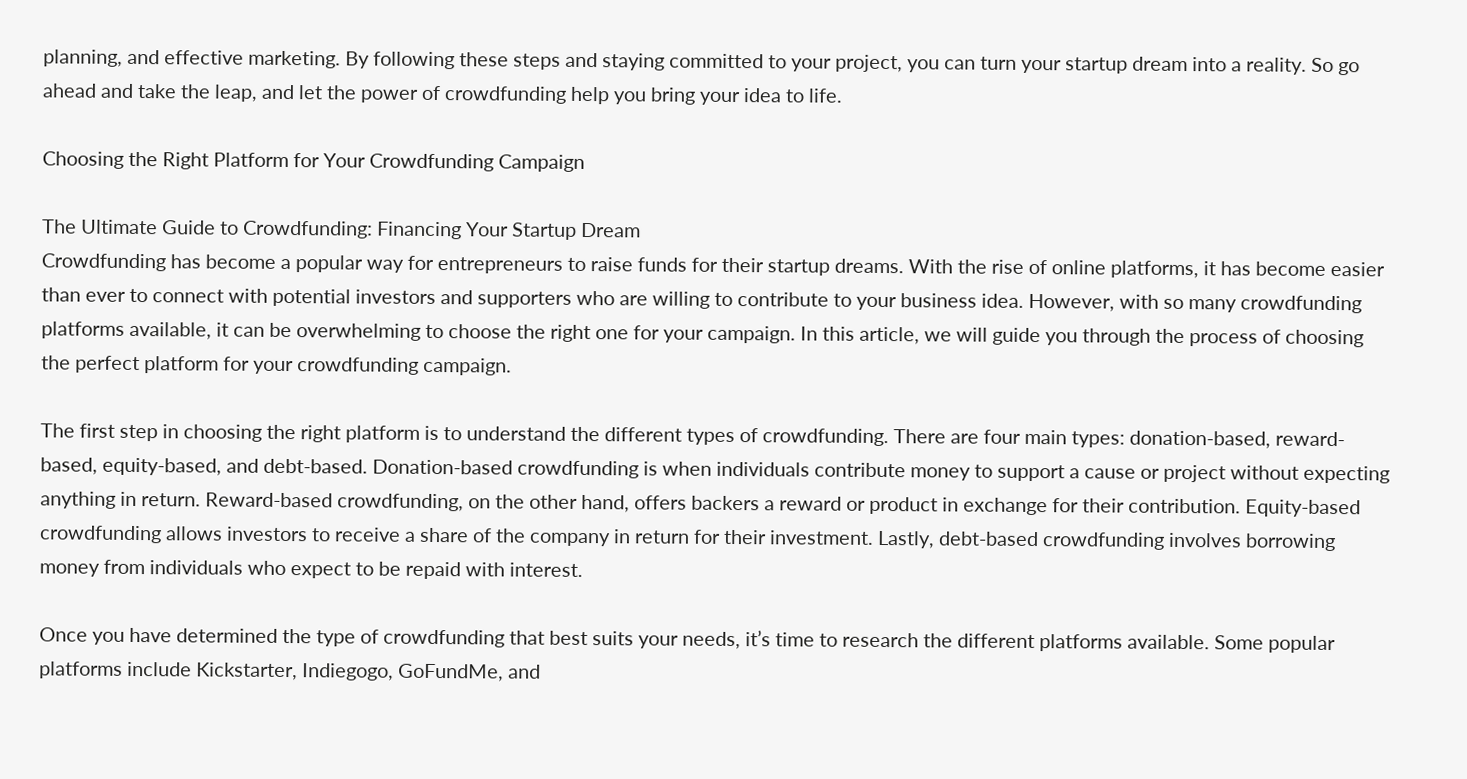planning, and effective marketing. By following these steps and staying committed to your project, you can turn your startup dream into a reality. So go ahead and take the leap, and let the power of crowdfunding help you bring your idea to life.

Choosing the Right Platform for Your Crowdfunding Campaign

The Ultimate Guide to Crowdfunding: Financing Your Startup Dream
Crowdfunding has become a popular way for entrepreneurs to raise funds for their startup dreams. With the rise of online platforms, it has become easier than ever to connect with potential investors and supporters who are willing to contribute to your business idea. However, with so many crowdfunding platforms available, it can be overwhelming to choose the right one for your campaign. In this article, we will guide you through the process of choosing the perfect platform for your crowdfunding campaign.

The first step in choosing the right platform is to understand the different types of crowdfunding. There are four main types: donation-based, reward-based, equity-based, and debt-based. Donation-based crowdfunding is when individuals contribute money to support a cause or project without expecting anything in return. Reward-based crowdfunding, on the other hand, offers backers a reward or product in exchange for their contribution. Equity-based crowdfunding allows investors to receive a share of the company in return for their investment. Lastly, debt-based crowdfunding involves borrowing money from individuals who expect to be repaid with interest.

Once you have determined the type of crowdfunding that best suits your needs, it’s time to research the different platforms available. Some popular platforms include Kickstarter, Indiegogo, GoFundMe, and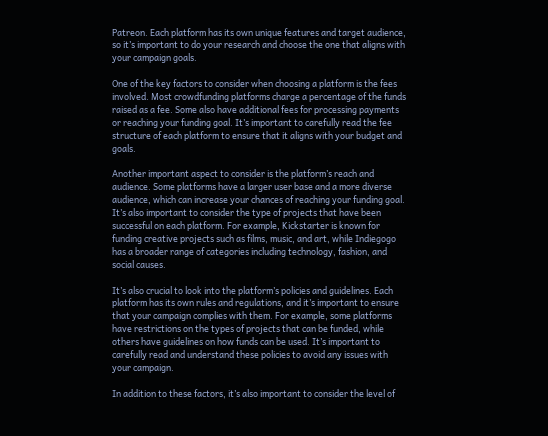Patreon. Each platform has its own unique features and target audience, so it’s important to do your research and choose the one that aligns with your campaign goals.

One of the key factors to consider when choosing a platform is the fees involved. Most crowdfunding platforms charge a percentage of the funds raised as a fee. Some also have additional fees for processing payments or reaching your funding goal. It’s important to carefully read the fee structure of each platform to ensure that it aligns with your budget and goals.

Another important aspect to consider is the platform’s reach and audience. Some platforms have a larger user base and a more diverse audience, which can increase your chances of reaching your funding goal. It’s also important to consider the type of projects that have been successful on each platform. For example, Kickstarter is known for funding creative projects such as films, music, and art, while Indiegogo has a broader range of categories including technology, fashion, and social causes.

It’s also crucial to look into the platform’s policies and guidelines. Each platform has its own rules and regulations, and it’s important to ensure that your campaign complies with them. For example, some platforms have restrictions on the types of projects that can be funded, while others have guidelines on how funds can be used. It’s important to carefully read and understand these policies to avoid any issues with your campaign.

In addition to these factors, it’s also important to consider the level of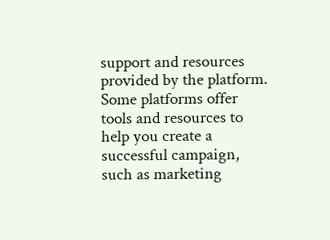support and resources provided by the platform. Some platforms offer tools and resources to help you create a successful campaign, such as marketing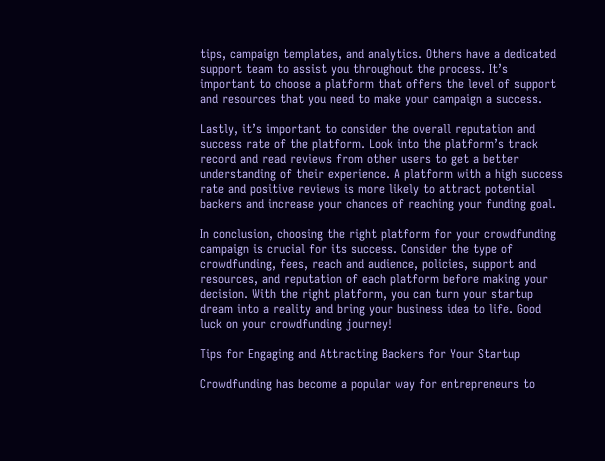tips, campaign templates, and analytics. Others have a dedicated support team to assist you throughout the process. It’s important to choose a platform that offers the level of support and resources that you need to make your campaign a success.

Lastly, it’s important to consider the overall reputation and success rate of the platform. Look into the platform’s track record and read reviews from other users to get a better understanding of their experience. A platform with a high success rate and positive reviews is more likely to attract potential backers and increase your chances of reaching your funding goal.

In conclusion, choosing the right platform for your crowdfunding campaign is crucial for its success. Consider the type of crowdfunding, fees, reach and audience, policies, support and resources, and reputation of each platform before making your decision. With the right platform, you can turn your startup dream into a reality and bring your business idea to life. Good luck on your crowdfunding journey!

Tips for Engaging and Attracting Backers for Your Startup

Crowdfunding has become a popular way for entrepreneurs to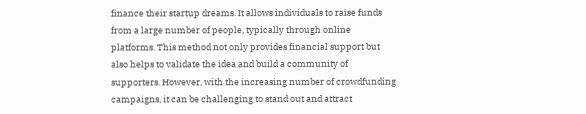finance their startup dreams. It allows individuals to raise funds from a large number of people, typically through online platforms. This method not only provides financial support but also helps to validate the idea and build a community of supporters. However, with the increasing number of crowdfunding campaigns, it can be challenging to stand out and attract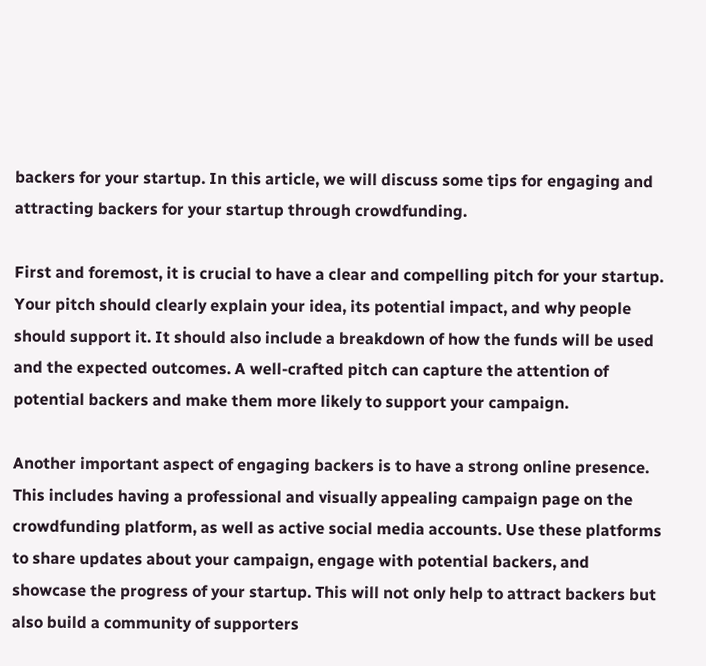backers for your startup. In this article, we will discuss some tips for engaging and attracting backers for your startup through crowdfunding.

First and foremost, it is crucial to have a clear and compelling pitch for your startup. Your pitch should clearly explain your idea, its potential impact, and why people should support it. It should also include a breakdown of how the funds will be used and the expected outcomes. A well-crafted pitch can capture the attention of potential backers and make them more likely to support your campaign.

Another important aspect of engaging backers is to have a strong online presence. This includes having a professional and visually appealing campaign page on the crowdfunding platform, as well as active social media accounts. Use these platforms to share updates about your campaign, engage with potential backers, and showcase the progress of your startup. This will not only help to attract backers but also build a community of supporters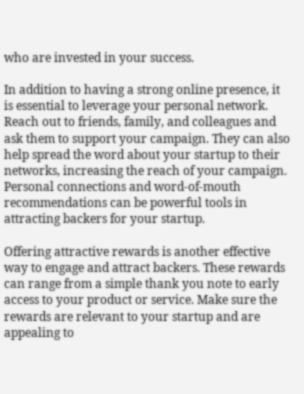who are invested in your success.

In addition to having a strong online presence, it is essential to leverage your personal network. Reach out to friends, family, and colleagues and ask them to support your campaign. They can also help spread the word about your startup to their networks, increasing the reach of your campaign. Personal connections and word-of-mouth recommendations can be powerful tools in attracting backers for your startup.

Offering attractive rewards is another effective way to engage and attract backers. These rewards can range from a simple thank you note to early access to your product or service. Make sure the rewards are relevant to your startup and are appealing to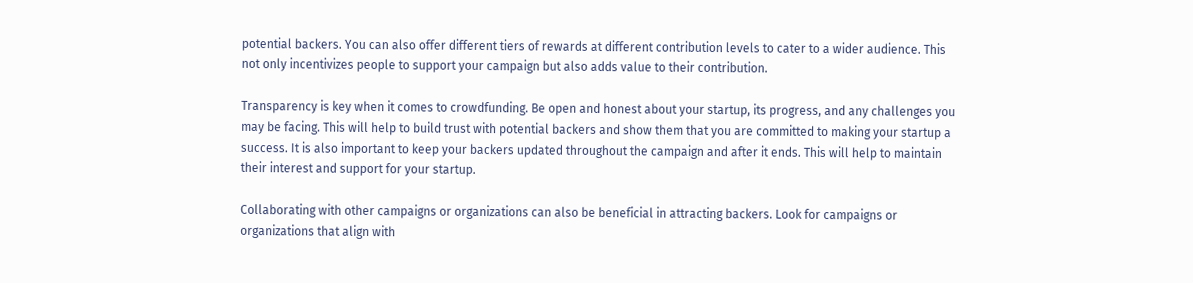potential backers. You can also offer different tiers of rewards at different contribution levels to cater to a wider audience. This not only incentivizes people to support your campaign but also adds value to their contribution.

Transparency is key when it comes to crowdfunding. Be open and honest about your startup, its progress, and any challenges you may be facing. This will help to build trust with potential backers and show them that you are committed to making your startup a success. It is also important to keep your backers updated throughout the campaign and after it ends. This will help to maintain their interest and support for your startup.

Collaborating with other campaigns or organizations can also be beneficial in attracting backers. Look for campaigns or organizations that align with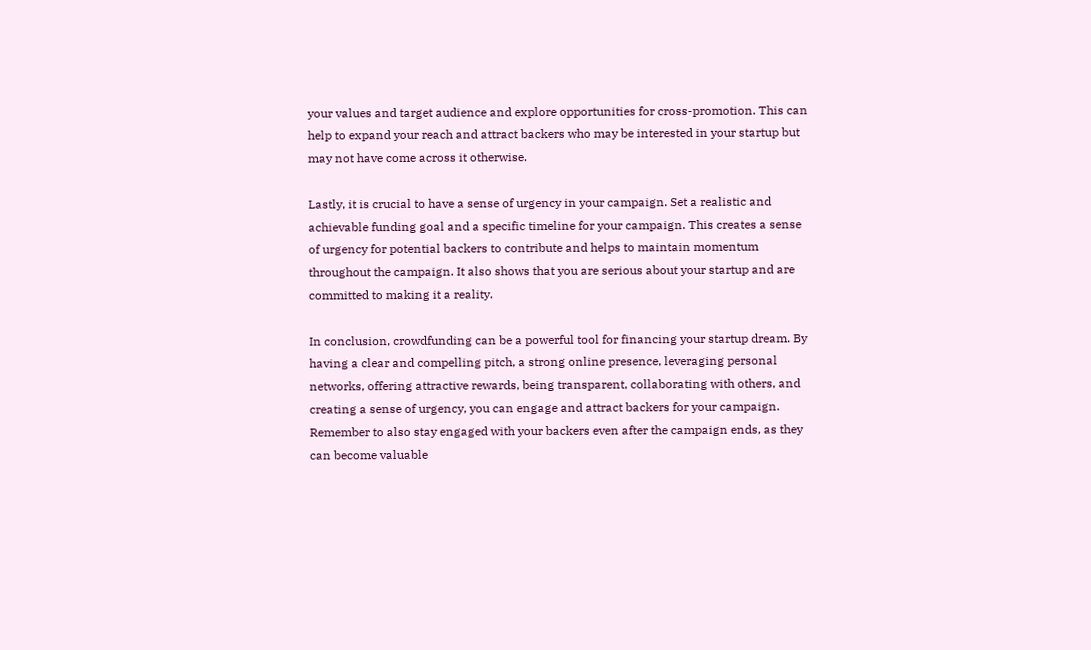your values and target audience and explore opportunities for cross-promotion. This can help to expand your reach and attract backers who may be interested in your startup but may not have come across it otherwise.

Lastly, it is crucial to have a sense of urgency in your campaign. Set a realistic and achievable funding goal and a specific timeline for your campaign. This creates a sense of urgency for potential backers to contribute and helps to maintain momentum throughout the campaign. It also shows that you are serious about your startup and are committed to making it a reality.

In conclusion, crowdfunding can be a powerful tool for financing your startup dream. By having a clear and compelling pitch, a strong online presence, leveraging personal networks, offering attractive rewards, being transparent, collaborating with others, and creating a sense of urgency, you can engage and attract backers for your campaign. Remember to also stay engaged with your backers even after the campaign ends, as they can become valuable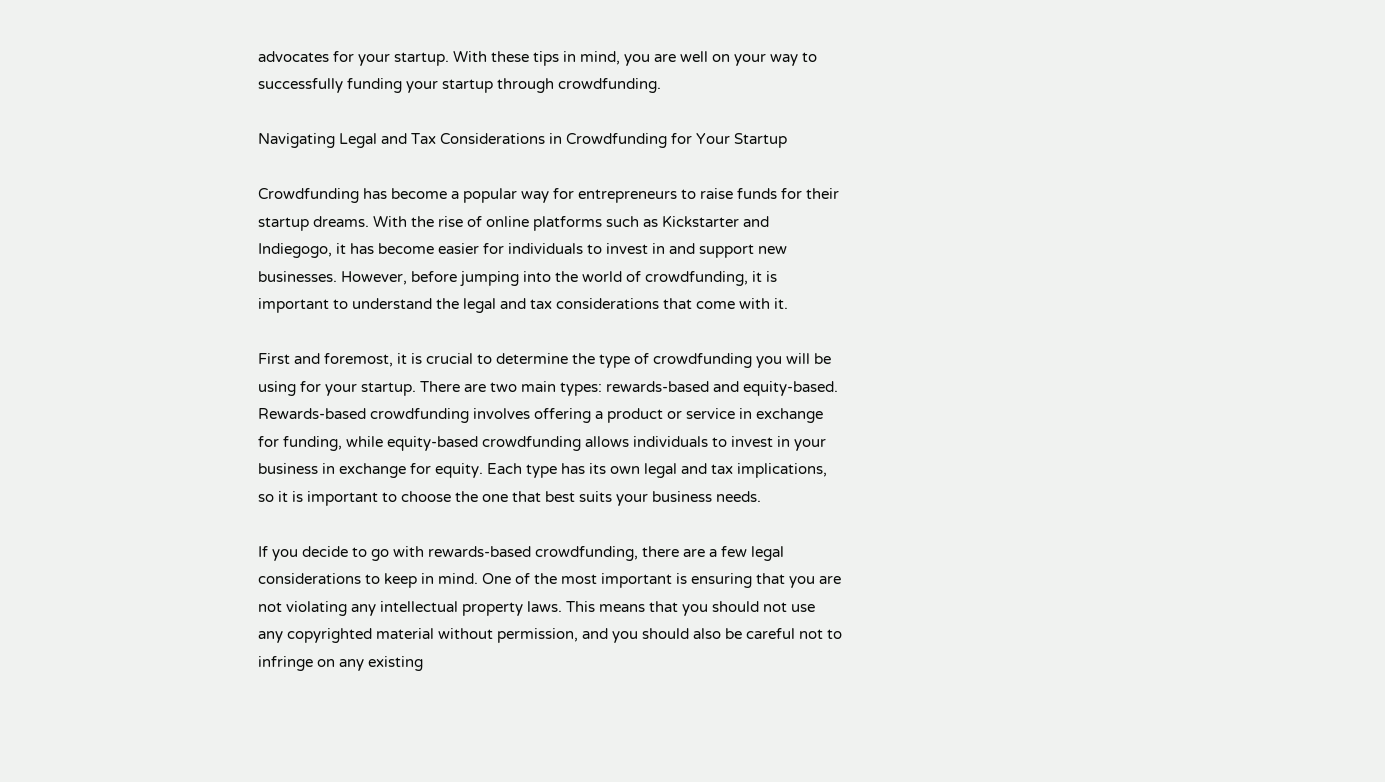advocates for your startup. With these tips in mind, you are well on your way to successfully funding your startup through crowdfunding.

Navigating Legal and Tax Considerations in Crowdfunding for Your Startup

Crowdfunding has become a popular way for entrepreneurs to raise funds for their startup dreams. With the rise of online platforms such as Kickstarter and Indiegogo, it has become easier for individuals to invest in and support new businesses. However, before jumping into the world of crowdfunding, it is important to understand the legal and tax considerations that come with it.

First and foremost, it is crucial to determine the type of crowdfunding you will be using for your startup. There are two main types: rewards-based and equity-based. Rewards-based crowdfunding involves offering a product or service in exchange for funding, while equity-based crowdfunding allows individuals to invest in your business in exchange for equity. Each type has its own legal and tax implications, so it is important to choose the one that best suits your business needs.

If you decide to go with rewards-based crowdfunding, there are a few legal considerations to keep in mind. One of the most important is ensuring that you are not violating any intellectual property laws. This means that you should not use any copyrighted material without permission, and you should also be careful not to infringe on any existing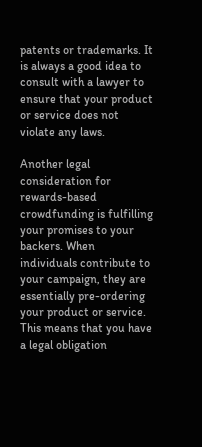patents or trademarks. It is always a good idea to consult with a lawyer to ensure that your product or service does not violate any laws.

Another legal consideration for rewards-based crowdfunding is fulfilling your promises to your backers. When individuals contribute to your campaign, they are essentially pre-ordering your product or service. This means that you have a legal obligation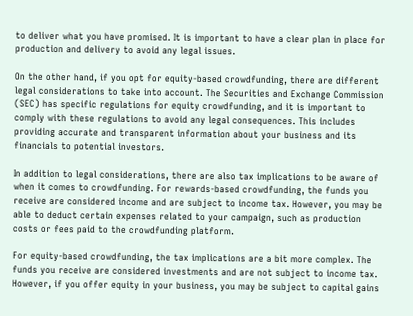to deliver what you have promised. It is important to have a clear plan in place for production and delivery to avoid any legal issues.

On the other hand, if you opt for equity-based crowdfunding, there are different legal considerations to take into account. The Securities and Exchange Commission (SEC) has specific regulations for equity crowdfunding, and it is important to comply with these regulations to avoid any legal consequences. This includes providing accurate and transparent information about your business and its financials to potential investors.

In addition to legal considerations, there are also tax implications to be aware of when it comes to crowdfunding. For rewards-based crowdfunding, the funds you receive are considered income and are subject to income tax. However, you may be able to deduct certain expenses related to your campaign, such as production costs or fees paid to the crowdfunding platform.

For equity-based crowdfunding, the tax implications are a bit more complex. The funds you receive are considered investments and are not subject to income tax. However, if you offer equity in your business, you may be subject to capital gains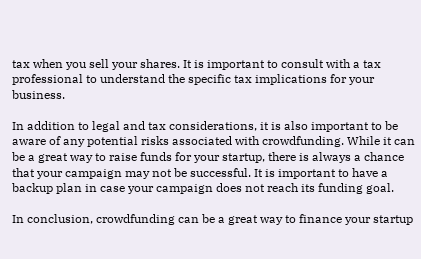tax when you sell your shares. It is important to consult with a tax professional to understand the specific tax implications for your business.

In addition to legal and tax considerations, it is also important to be aware of any potential risks associated with crowdfunding. While it can be a great way to raise funds for your startup, there is always a chance that your campaign may not be successful. It is important to have a backup plan in case your campaign does not reach its funding goal.

In conclusion, crowdfunding can be a great way to finance your startup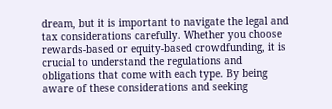dream, but it is important to navigate the legal and tax considerations carefully. Whether you choose rewards-based or equity-based crowdfunding, it is crucial to understand the regulations and obligations that come with each type. By being aware of these considerations and seeking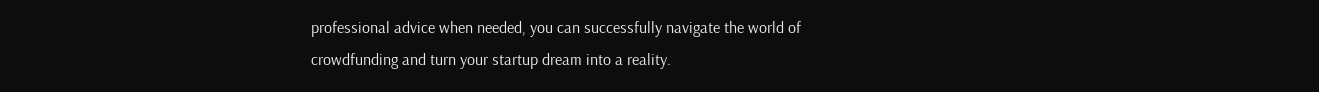professional advice when needed, you can successfully navigate the world of crowdfunding and turn your startup dream into a reality.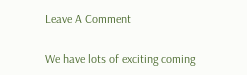Leave A Comment

We have lots of exciting coming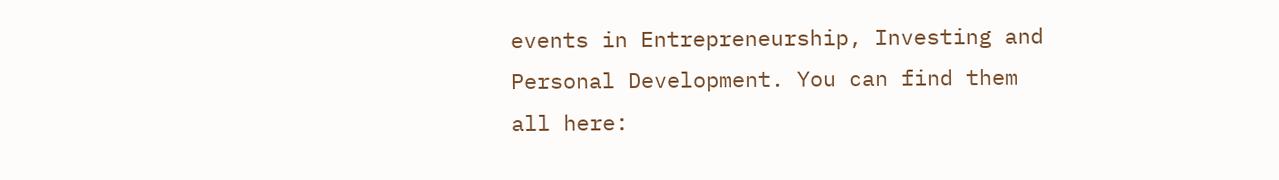events in Entrepreneurship, Investing and Personal Development. You can find them all here: